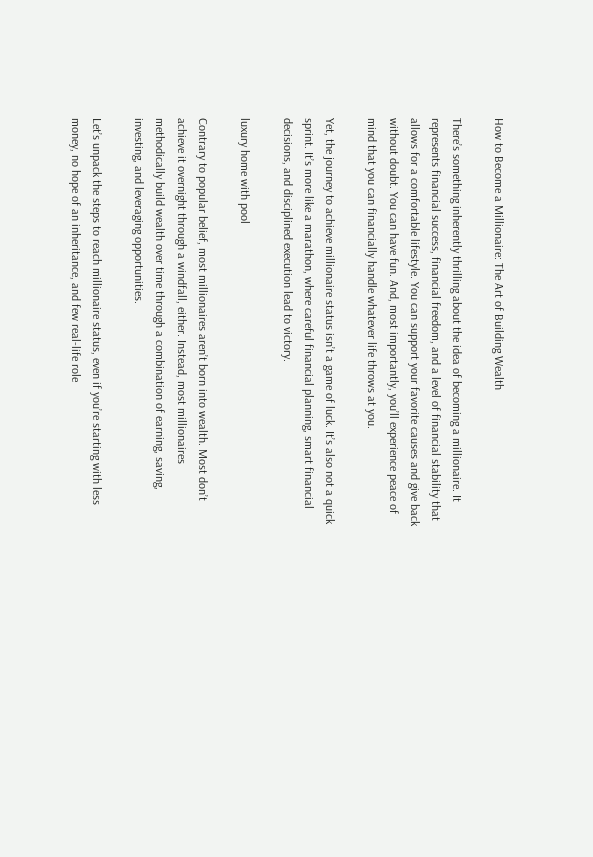How to Become a Millionaire: The Art of Building Wealth

There’s something inherently thrilling about the idea of becoming a millionaire. It represents financial success, financial freedom, and a level of financial stability that allows for a comfortable lifestyle. You can support your favorite causes and give back without doubt. You can have fun. And, most importantly, you’ll experience peace of mind that you can financially handle whatever life throws at you.

Yet, the journey to achieve millionaire status isn’t a game of luck. It’s also not a quick sprint. It’s more like a marathon, where careful financial planning, smart financial decisions, and disciplined execution lead to victory.

luxury home with pool

Contrary to popular belief, most millionaires aren’t born into wealth. Most don’t achieve it overnight through a windfall, either. Instead, most millionaires methodically build wealth over time through a combination of earning, saving, investing, and leveraging opportunities.

Let’s unpack the steps to reach millionaire status, even if you’re starting with less money, no hope of an inheritance, and few real-life role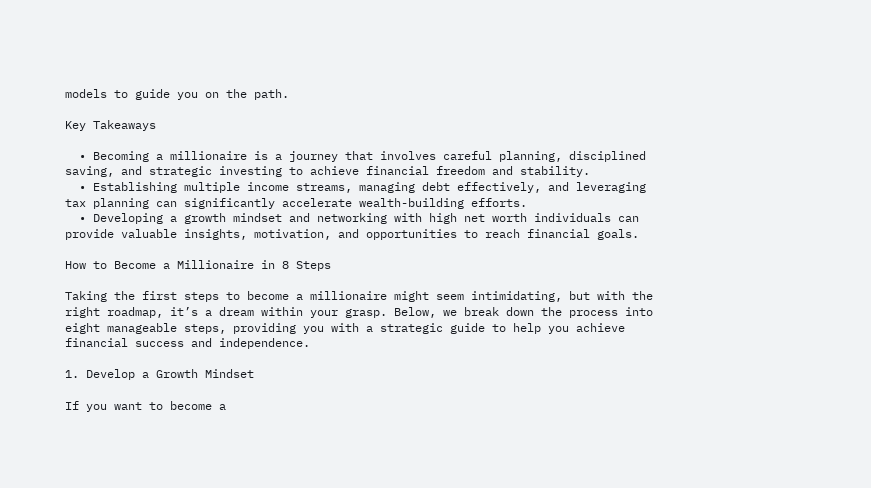models to guide you on the path.

Key Takeaways

  • Becoming a millionaire is a journey that involves careful planning, disciplined saving, and strategic investing to achieve financial freedom and stability.
  • Establishing multiple income streams, managing debt effectively, and leveraging tax planning can significantly accelerate wealth-building efforts.
  • Developing a growth mindset and networking with high net worth individuals can provide valuable insights, motivation, and opportunities to reach financial goals.

How to Become a Millionaire in 8 Steps

Taking the first steps to become a millionaire might seem intimidating, but with the right roadmap, it’s a dream within your grasp. Below, we break down the process into eight manageable steps, providing you with a strategic guide to help you achieve financial success and independence.

1. Develop a Growth Mindset

If you want to become a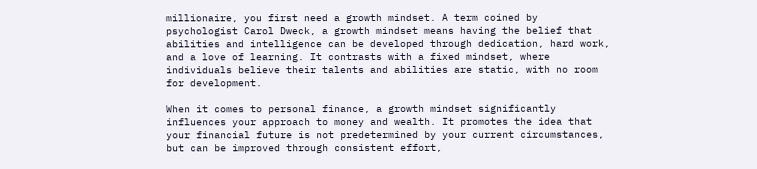millionaire, you first need a growth mindset. A term coined by psychologist Carol Dweck, a growth mindset means having the belief that abilities and intelligence can be developed through dedication, hard work, and a love of learning. It contrasts with a fixed mindset, where individuals believe their talents and abilities are static, with no room for development.

When it comes to personal finance, a growth mindset significantly influences your approach to money and wealth. It promotes the idea that your financial future is not predetermined by your current circumstances, but can be improved through consistent effort,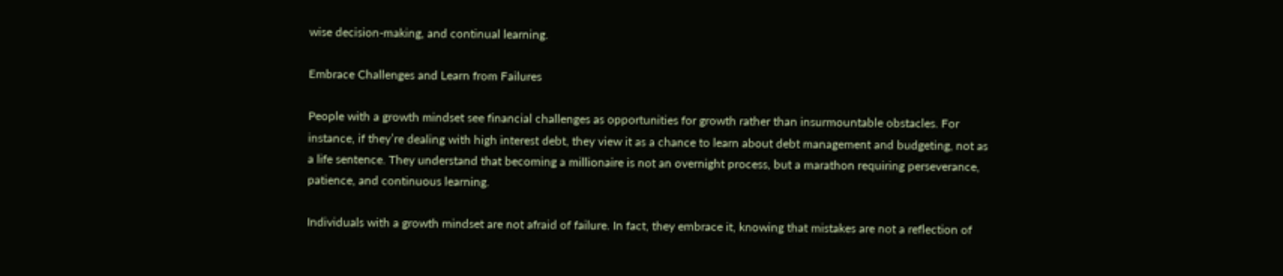wise decision-making, and continual learning.

Embrace Challenges and Learn from Failures

People with a growth mindset see financial challenges as opportunities for growth rather than insurmountable obstacles. For instance, if they’re dealing with high interest debt, they view it as a chance to learn about debt management and budgeting, not as a life sentence. They understand that becoming a millionaire is not an overnight process, but a marathon requiring perseverance, patience, and continuous learning.

Individuals with a growth mindset are not afraid of failure. In fact, they embrace it, knowing that mistakes are not a reflection of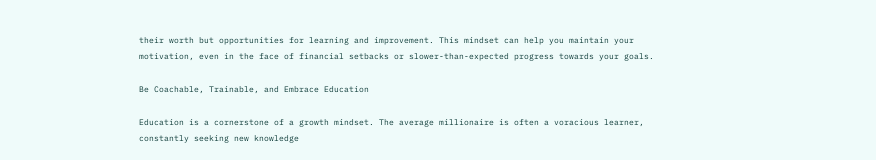their worth but opportunities for learning and improvement. This mindset can help you maintain your motivation, even in the face of financial setbacks or slower-than-expected progress towards your goals.

Be Coachable, Trainable, and Embrace Education

Education is a cornerstone of a growth mindset. The average millionaire is often a voracious learner, constantly seeking new knowledge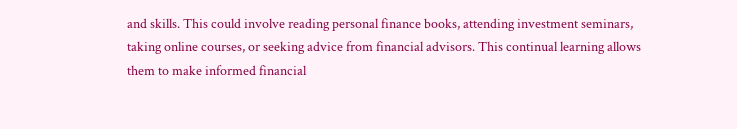and skills. This could involve reading personal finance books, attending investment seminars, taking online courses, or seeking advice from financial advisors. This continual learning allows them to make informed financial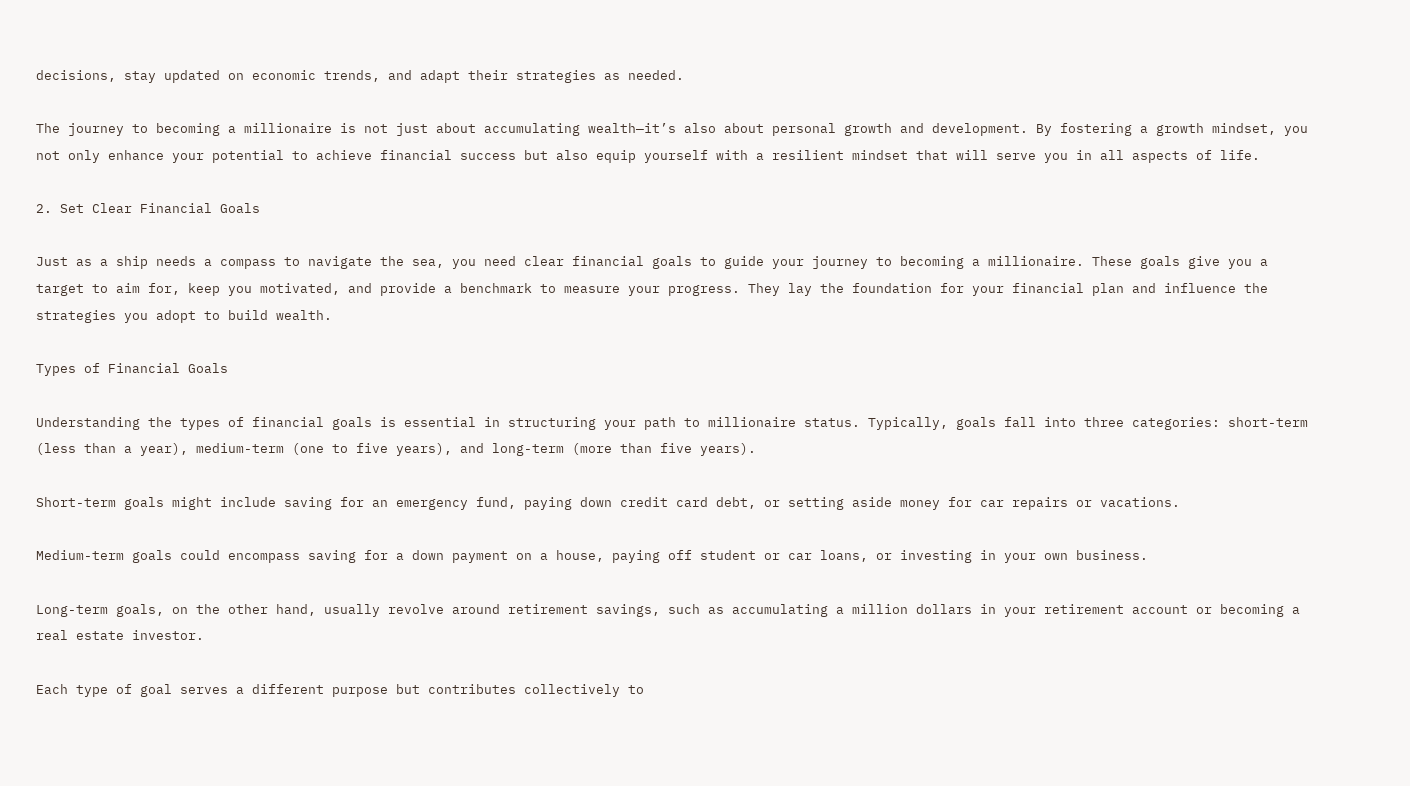decisions, stay updated on economic trends, and adapt their strategies as needed.

The journey to becoming a millionaire is not just about accumulating wealth—it’s also about personal growth and development. By fostering a growth mindset, you not only enhance your potential to achieve financial success but also equip yourself with a resilient mindset that will serve you in all aspects of life.

2. Set Clear Financial Goals

Just as a ship needs a compass to navigate the sea, you need clear financial goals to guide your journey to becoming a millionaire. These goals give you a target to aim for, keep you motivated, and provide a benchmark to measure your progress. They lay the foundation for your financial plan and influence the strategies you adopt to build wealth.

Types of Financial Goals

Understanding the types of financial goals is essential in structuring your path to millionaire status. Typically, goals fall into three categories: short-term (less than a year), medium-term (one to five years), and long-term (more than five years).

Short-term goals might include saving for an emergency fund, paying down credit card debt, or setting aside money for car repairs or vacations.

Medium-term goals could encompass saving for a down payment on a house, paying off student or car loans, or investing in your own business.

Long-term goals, on the other hand, usually revolve around retirement savings, such as accumulating a million dollars in your retirement account or becoming a real estate investor.

Each type of goal serves a different purpose but contributes collectively to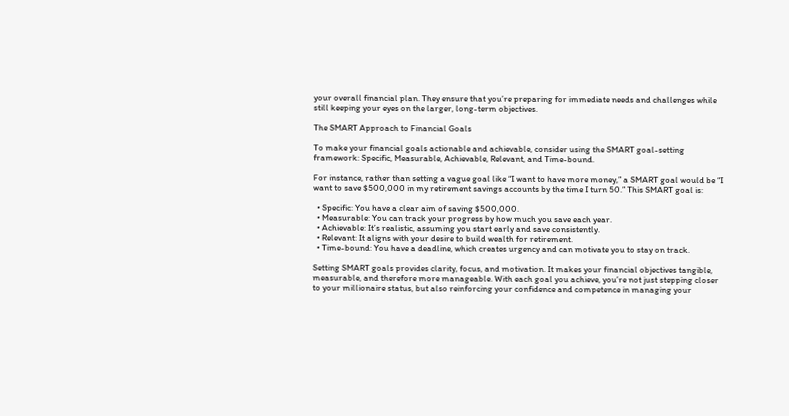your overall financial plan. They ensure that you’re preparing for immediate needs and challenges while still keeping your eyes on the larger, long-term objectives.

The SMART Approach to Financial Goals

To make your financial goals actionable and achievable, consider using the SMART goal-setting framework: Specific, Measurable, Achievable, Relevant, and Time-bound.

For instance, rather than setting a vague goal like “I want to have more money,” a SMART goal would be “I want to save $500,000 in my retirement savings accounts by the time I turn 50.” This SMART goal is:

  • Specific: You have a clear aim of saving $500,000.
  • Measurable: You can track your progress by how much you save each year.
  • Achievable: It’s realistic, assuming you start early and save consistently.
  • Relevant: It aligns with your desire to build wealth for retirement.
  • Time-bound: You have a deadline, which creates urgency and can motivate you to stay on track.

Setting SMART goals provides clarity, focus, and motivation. It makes your financial objectives tangible, measurable, and therefore more manageable. With each goal you achieve, you’re not just stepping closer to your millionaire status, but also reinforcing your confidence and competence in managing your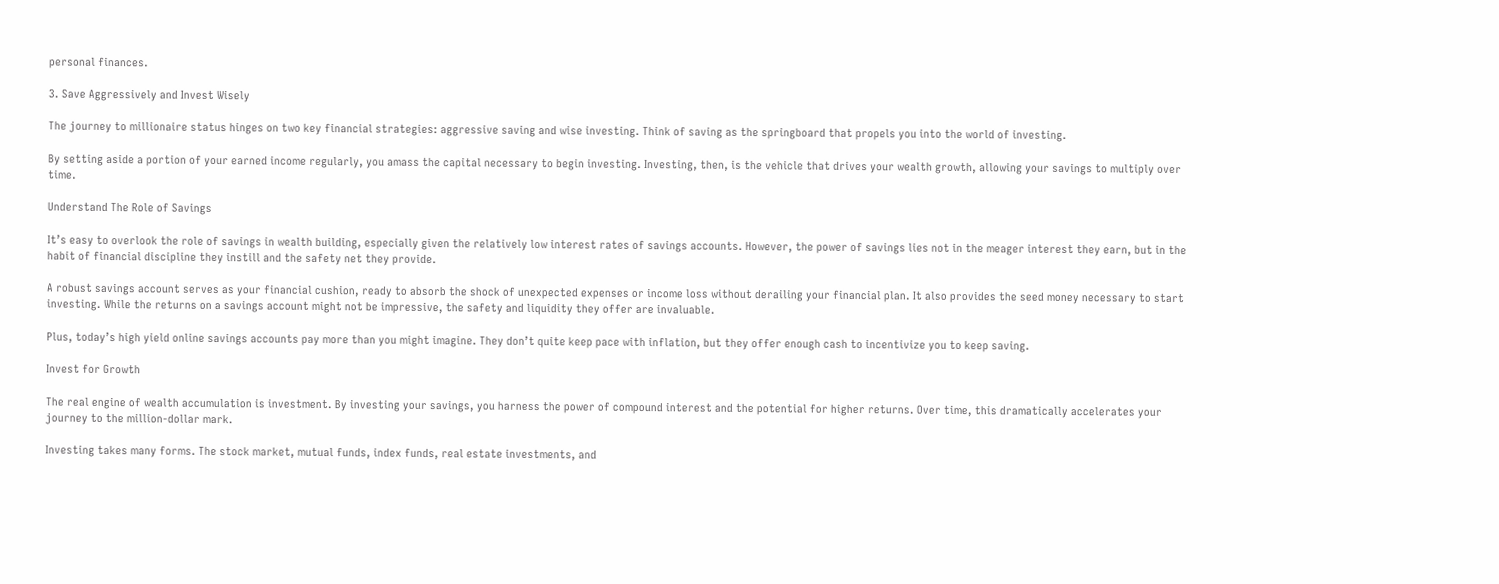personal finances.

3. Save Aggressively and Invest Wisely

The journey to millionaire status hinges on two key financial strategies: aggressive saving and wise investing. Think of saving as the springboard that propels you into the world of investing.

By setting aside a portion of your earned income regularly, you amass the capital necessary to begin investing. Investing, then, is the vehicle that drives your wealth growth, allowing your savings to multiply over time.

Understand The Role of Savings

It’s easy to overlook the role of savings in wealth building, especially given the relatively low interest rates of savings accounts. However, the power of savings lies not in the meager interest they earn, but in the habit of financial discipline they instill and the safety net they provide.

A robust savings account serves as your financial cushion, ready to absorb the shock of unexpected expenses or income loss without derailing your financial plan. It also provides the seed money necessary to start investing. While the returns on a savings account might not be impressive, the safety and liquidity they offer are invaluable.

Plus, today’s high yield online savings accounts pay more than you might imagine. They don’t quite keep pace with inflation, but they offer enough cash to incentivize you to keep saving.

Invest for Growth

The real engine of wealth accumulation is investment. By investing your savings, you harness the power of compound interest and the potential for higher returns. Over time, this dramatically accelerates your journey to the million-dollar mark.

Investing takes many forms. The stock market, mutual funds, index funds, real estate investments, and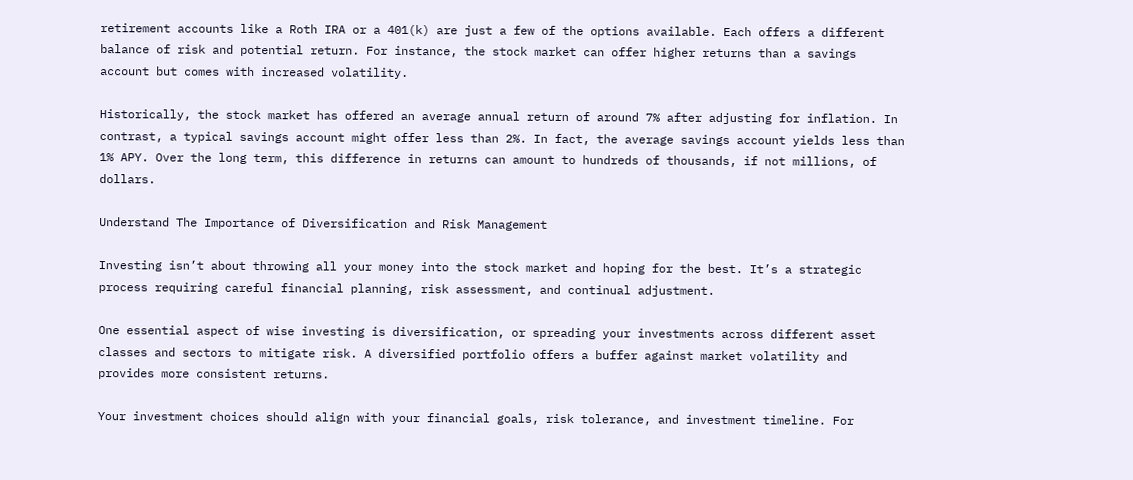retirement accounts like a Roth IRA or a 401(k) are just a few of the options available. Each offers a different balance of risk and potential return. For instance, the stock market can offer higher returns than a savings account but comes with increased volatility.

Historically, the stock market has offered an average annual return of around 7% after adjusting for inflation. In contrast, a typical savings account might offer less than 2%. In fact, the average savings account yields less than 1% APY. Over the long term, this difference in returns can amount to hundreds of thousands, if not millions, of dollars.

Understand The Importance of Diversification and Risk Management

Investing isn’t about throwing all your money into the stock market and hoping for the best. It’s a strategic process requiring careful financial planning, risk assessment, and continual adjustment.

One essential aspect of wise investing is diversification, or spreading your investments across different asset classes and sectors to mitigate risk. A diversified portfolio offers a buffer against market volatility and provides more consistent returns.

Your investment choices should align with your financial goals, risk tolerance, and investment timeline. For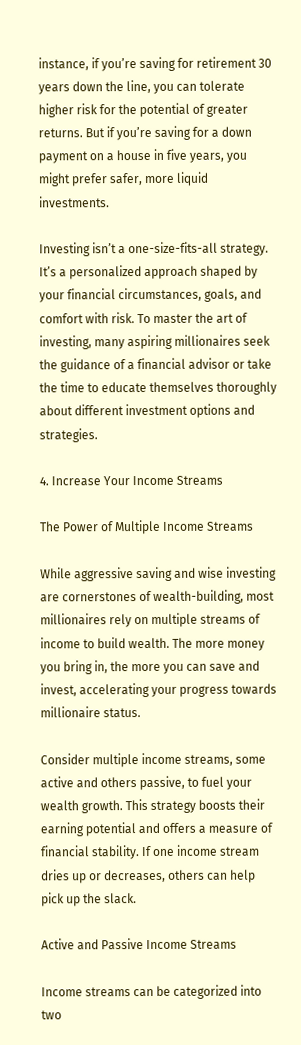instance, if you’re saving for retirement 30 years down the line, you can tolerate higher risk for the potential of greater returns. But if you’re saving for a down payment on a house in five years, you might prefer safer, more liquid investments.

Investing isn’t a one-size-fits-all strategy. It’s a personalized approach shaped by your financial circumstances, goals, and comfort with risk. To master the art of investing, many aspiring millionaires seek the guidance of a financial advisor or take the time to educate themselves thoroughly about different investment options and strategies.

4. Increase Your Income Streams

The Power of Multiple Income Streams

While aggressive saving and wise investing are cornerstones of wealth-building, most millionaires rely on multiple streams of income to build wealth. The more money you bring in, the more you can save and invest, accelerating your progress towards millionaire status.

Consider multiple income streams, some active and others passive, to fuel your wealth growth. This strategy boosts their earning potential and offers a measure of financial stability. If one income stream dries up or decreases, others can help pick up the slack.

Active and Passive Income Streams

Income streams can be categorized into two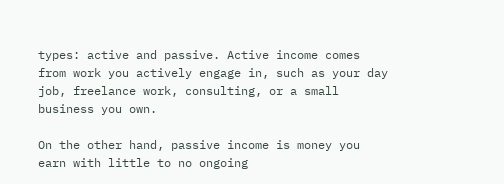types: active and passive. Active income comes from work you actively engage in, such as your day job, freelance work, consulting, or a small business you own.

On the other hand, passive income is money you earn with little to no ongoing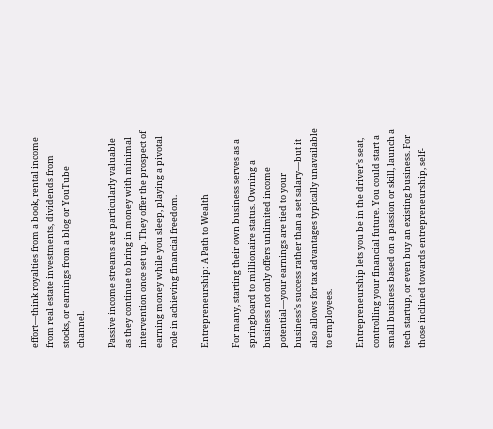effort—think royalties from a book, rental income from real estate investments, dividends from stocks, or earnings from a blog or YouTube channel.

Passive income streams are particularly valuable as they continue to bring in money with minimal intervention once set up. They offer the prospect of earning money while you sleep, playing a pivotal role in achieving financial freedom.

Entrepreneurship: A Path to Wealth

For many, starting their own business serves as a springboard to millionaire status. Owning a business not only offers unlimited income potential—your earnings are tied to your business’s success rather than a set salary—but it also allows for tax advantages typically unavailable to employees.

Entrepreneurship lets you be in the driver’s seat, controlling your financial future. You could start a small business based on a passion or skill, launch a tech startup, or even buy an existing business. For those inclined towards entrepreneurship, self-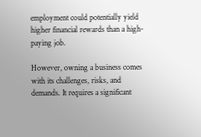employment could potentially yield higher financial rewards than a high-paying job.

However, owning a business comes with its challenges, risks, and demands. It requires a significant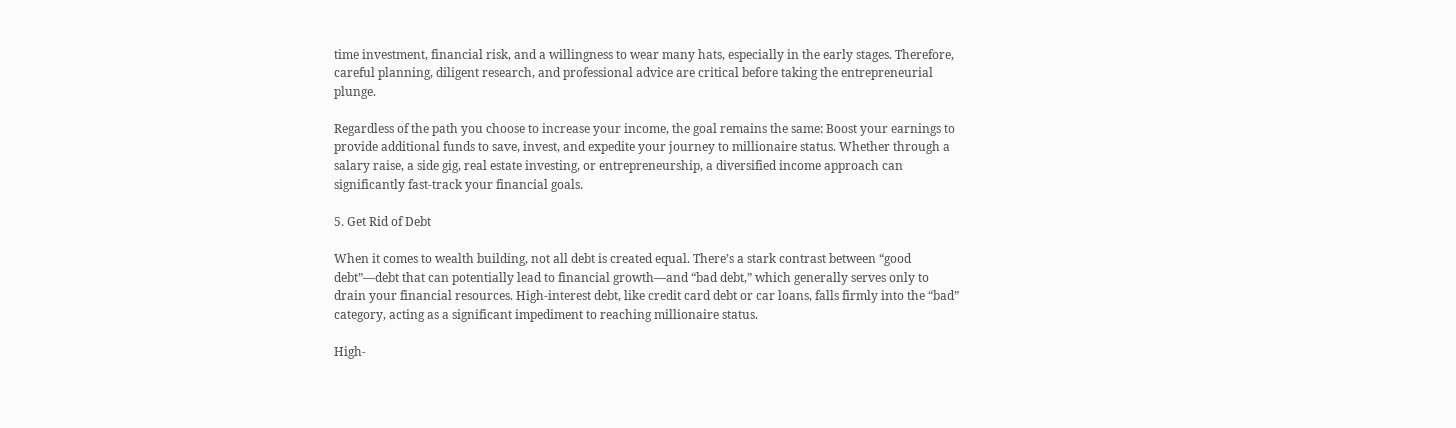time investment, financial risk, and a willingness to wear many hats, especially in the early stages. Therefore, careful planning, diligent research, and professional advice are critical before taking the entrepreneurial plunge.

Regardless of the path you choose to increase your income, the goal remains the same: Boost your earnings to provide additional funds to save, invest, and expedite your journey to millionaire status. Whether through a salary raise, a side gig, real estate investing, or entrepreneurship, a diversified income approach can significantly fast-track your financial goals.

5. Get Rid of Debt

When it comes to wealth building, not all debt is created equal. There’s a stark contrast between “good debt”—debt that can potentially lead to financial growth—and “bad debt,” which generally serves only to drain your financial resources. High-interest debt, like credit card debt or car loans, falls firmly into the “bad” category, acting as a significant impediment to reaching millionaire status.

High-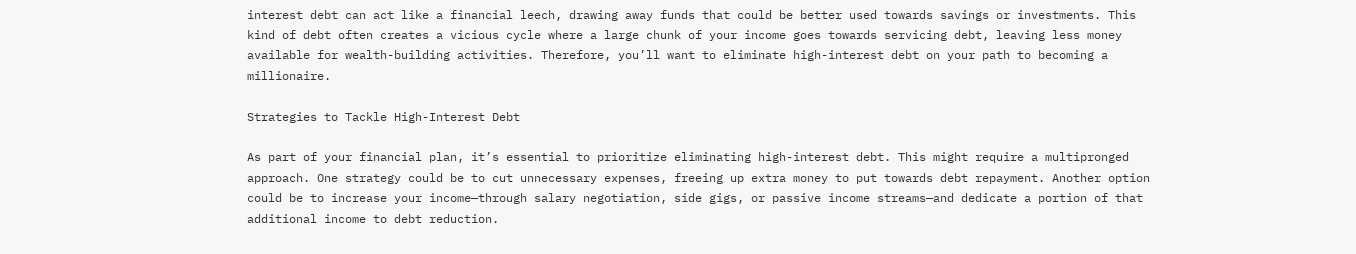interest debt can act like a financial leech, drawing away funds that could be better used towards savings or investments. This kind of debt often creates a vicious cycle where a large chunk of your income goes towards servicing debt, leaving less money available for wealth-building activities. Therefore, you’ll want to eliminate high-interest debt on your path to becoming a millionaire.

Strategies to Tackle High-Interest Debt

As part of your financial plan, it’s essential to prioritize eliminating high-interest debt. This might require a multipronged approach. One strategy could be to cut unnecessary expenses, freeing up extra money to put towards debt repayment. Another option could be to increase your income—through salary negotiation, side gigs, or passive income streams—and dedicate a portion of that additional income to debt reduction.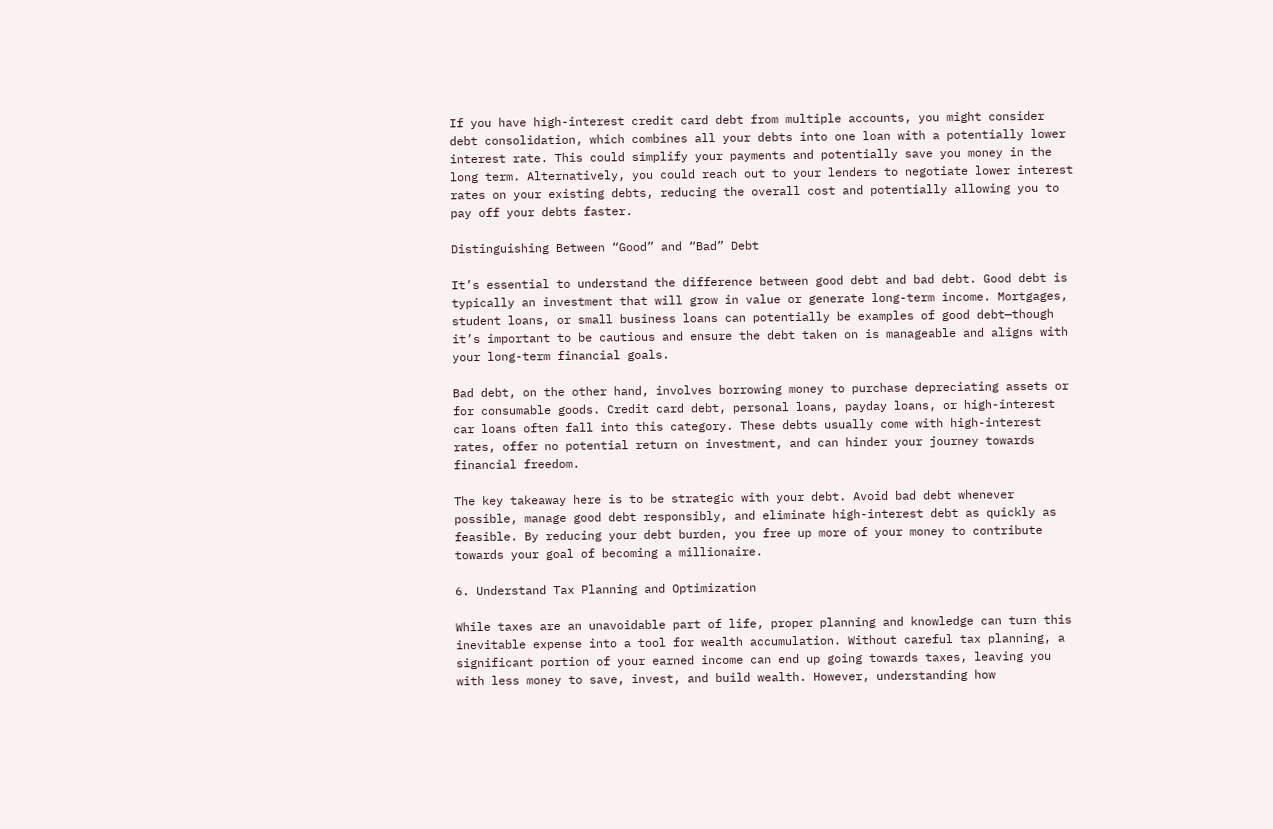If you have high-interest credit card debt from multiple accounts, you might consider debt consolidation, which combines all your debts into one loan with a potentially lower interest rate. This could simplify your payments and potentially save you money in the long term. Alternatively, you could reach out to your lenders to negotiate lower interest rates on your existing debts, reducing the overall cost and potentially allowing you to pay off your debts faster.

Distinguishing Between “Good” and “Bad” Debt

It’s essential to understand the difference between good debt and bad debt. Good debt is typically an investment that will grow in value or generate long-term income. Mortgages, student loans, or small business loans can potentially be examples of good debt—though it’s important to be cautious and ensure the debt taken on is manageable and aligns with your long-term financial goals.

Bad debt, on the other hand, involves borrowing money to purchase depreciating assets or for consumable goods. Credit card debt, personal loans, payday loans, or high-interest car loans often fall into this category. These debts usually come with high-interest rates, offer no potential return on investment, and can hinder your journey towards financial freedom.

The key takeaway here is to be strategic with your debt. Avoid bad debt whenever possible, manage good debt responsibly, and eliminate high-interest debt as quickly as feasible. By reducing your debt burden, you free up more of your money to contribute towards your goal of becoming a millionaire.

6. Understand Tax Planning and Optimization

While taxes are an unavoidable part of life, proper planning and knowledge can turn this inevitable expense into a tool for wealth accumulation. Without careful tax planning, a significant portion of your earned income can end up going towards taxes, leaving you with less money to save, invest, and build wealth. However, understanding how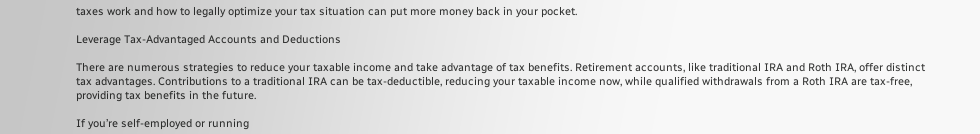taxes work and how to legally optimize your tax situation can put more money back in your pocket.

Leverage Tax-Advantaged Accounts and Deductions

There are numerous strategies to reduce your taxable income and take advantage of tax benefits. Retirement accounts, like traditional IRA and Roth IRA, offer distinct tax advantages. Contributions to a traditional IRA can be tax-deductible, reducing your taxable income now, while qualified withdrawals from a Roth IRA are tax-free, providing tax benefits in the future.

If you’re self-employed or running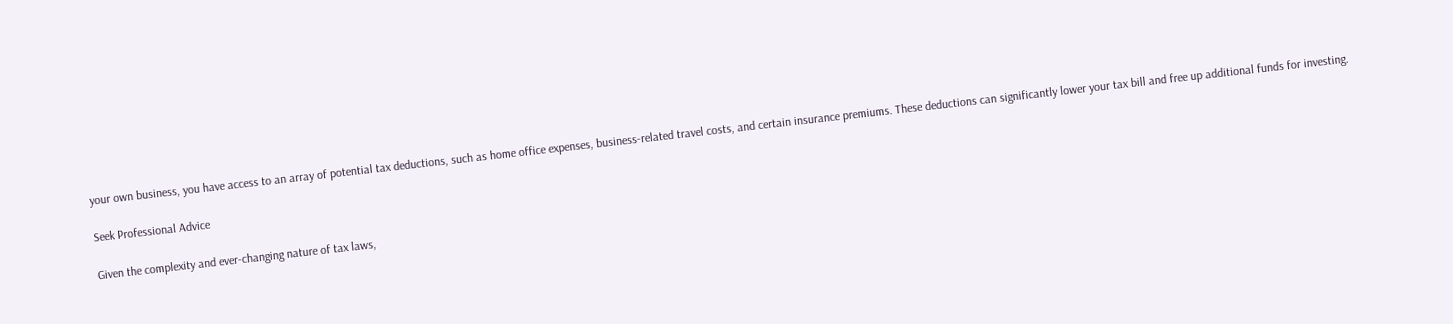your own business, you have access to an array of potential tax deductions, such as home office expenses, business-related travel costs, and certain insurance premiums. These deductions can significantly lower your tax bill and free up additional funds for investing.

Seek Professional Advice

Given the complexity and ever-changing nature of tax laws,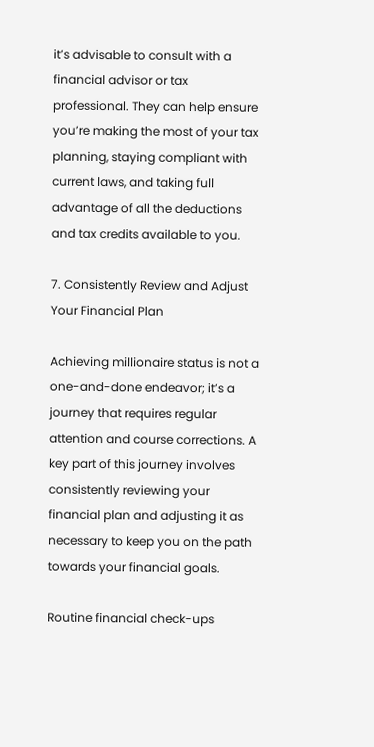it’s advisable to consult with a financial advisor or tax professional. They can help ensure you’re making the most of your tax planning, staying compliant with current laws, and taking full advantage of all the deductions and tax credits available to you.

7. Consistently Review and Adjust Your Financial Plan

Achieving millionaire status is not a one-and-done endeavor; it’s a journey that requires regular attention and course corrections. A key part of this journey involves consistently reviewing your financial plan and adjusting it as necessary to keep you on the path towards your financial goals.

Routine financial check-ups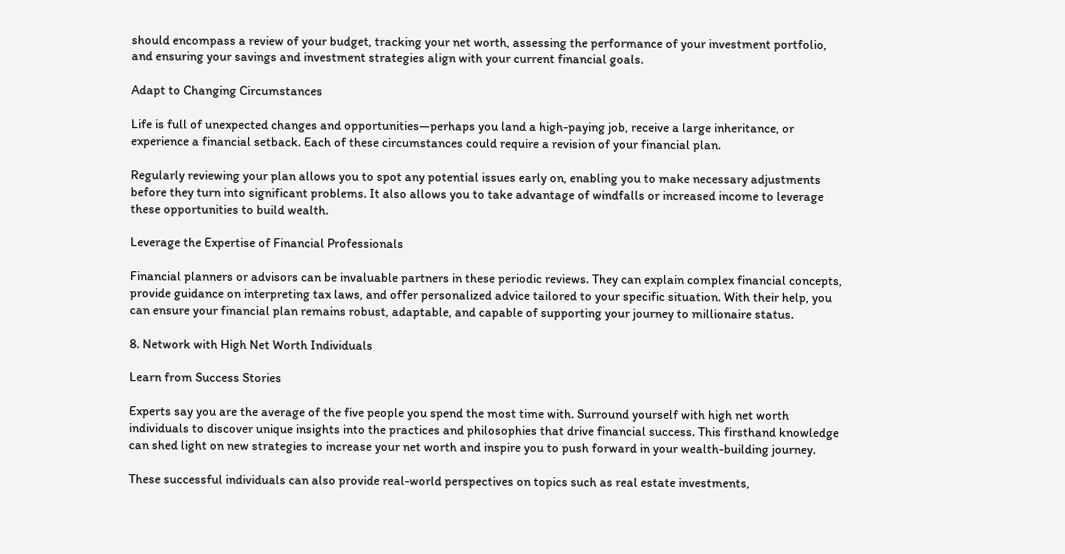should encompass a review of your budget, tracking your net worth, assessing the performance of your investment portfolio, and ensuring your savings and investment strategies align with your current financial goals.

Adapt to Changing Circumstances

Life is full of unexpected changes and opportunities—perhaps you land a high-paying job, receive a large inheritance, or experience a financial setback. Each of these circumstances could require a revision of your financial plan.

Regularly reviewing your plan allows you to spot any potential issues early on, enabling you to make necessary adjustments before they turn into significant problems. It also allows you to take advantage of windfalls or increased income to leverage these opportunities to build wealth.

Leverage the Expertise of Financial Professionals

Financial planners or advisors can be invaluable partners in these periodic reviews. They can explain complex financial concepts, provide guidance on interpreting tax laws, and offer personalized advice tailored to your specific situation. With their help, you can ensure your financial plan remains robust, adaptable, and capable of supporting your journey to millionaire status.

8. Network with High Net Worth Individuals

Learn from Success Stories

Experts say you are the average of the five people you spend the most time with. Surround yourself with high net worth individuals to discover unique insights into the practices and philosophies that drive financial success. This firsthand knowledge can shed light on new strategies to increase your net worth and inspire you to push forward in your wealth-building journey.

These successful individuals can also provide real-world perspectives on topics such as real estate investments,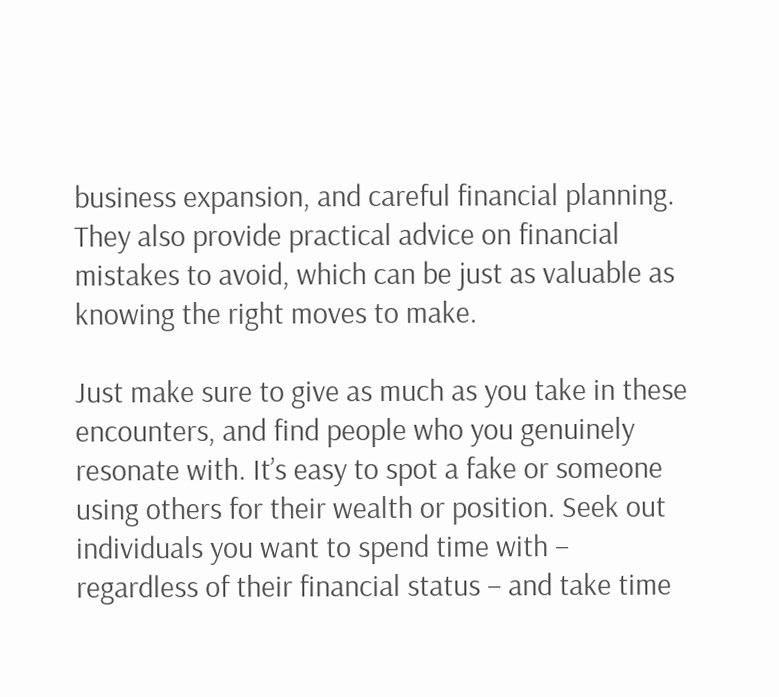business expansion, and careful financial planning. They also provide practical advice on financial mistakes to avoid, which can be just as valuable as knowing the right moves to make.

Just make sure to give as much as you take in these encounters, and find people who you genuinely resonate with. It’s easy to spot a fake or someone using others for their wealth or position. Seek out individuals you want to spend time with – regardless of their financial status – and take time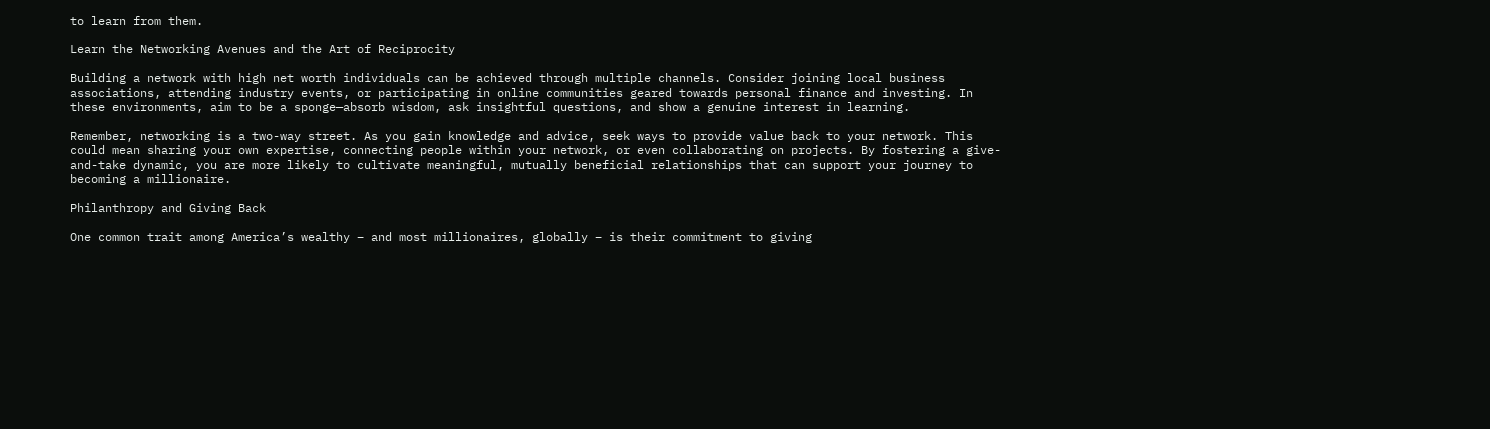to learn from them.

Learn the Networking Avenues and the Art of Reciprocity

Building a network with high net worth individuals can be achieved through multiple channels. Consider joining local business associations, attending industry events, or participating in online communities geared towards personal finance and investing. In these environments, aim to be a sponge—absorb wisdom, ask insightful questions, and show a genuine interest in learning.

Remember, networking is a two-way street. As you gain knowledge and advice, seek ways to provide value back to your network. This could mean sharing your own expertise, connecting people within your network, or even collaborating on projects. By fostering a give-and-take dynamic, you are more likely to cultivate meaningful, mutually beneficial relationships that can support your journey to becoming a millionaire.

Philanthropy and Giving Back

One common trait among America’s wealthy – and most millionaires, globally – is their commitment to giving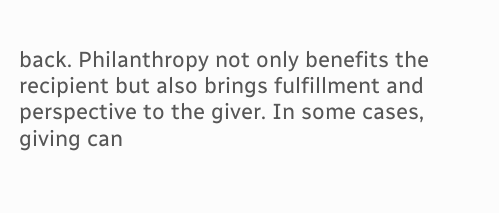back. Philanthropy not only benefits the recipient but also brings fulfillment and perspective to the giver. In some cases, giving can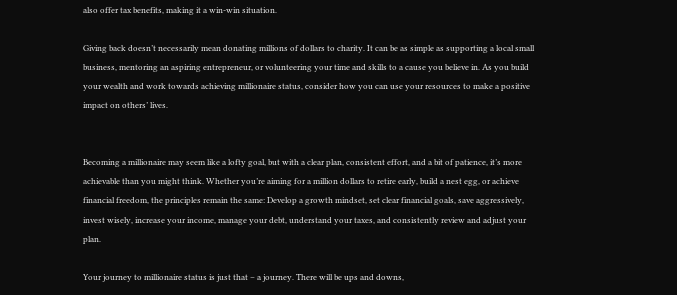also offer tax benefits, making it a win-win situation.

Giving back doesn’t necessarily mean donating millions of dollars to charity. It can be as simple as supporting a local small business, mentoring an aspiring entrepreneur, or volunteering your time and skills to a cause you believe in. As you build your wealth and work towards achieving millionaire status, consider how you can use your resources to make a positive impact on others’ lives.


Becoming a millionaire may seem like a lofty goal, but with a clear plan, consistent effort, and a bit of patience, it’s more achievable than you might think. Whether you’re aiming for a million dollars to retire early, build a nest egg, or achieve financial freedom, the principles remain the same: Develop a growth mindset, set clear financial goals, save aggressively, invest wisely, increase your income, manage your debt, understand your taxes, and consistently review and adjust your plan.

Your journey to millionaire status is just that – a journey. There will be ups and downs,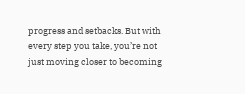progress and setbacks. But with every step you take, you’re not just moving closer to becoming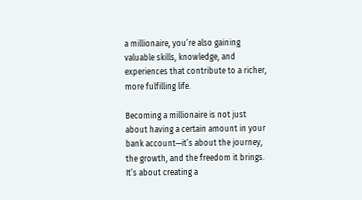a millionaire, you’re also gaining valuable skills, knowledge, and experiences that contribute to a richer, more fulfilling life.

Becoming a millionaire is not just about having a certain amount in your bank account—it’s about the journey, the growth, and the freedom it brings. It’s about creating a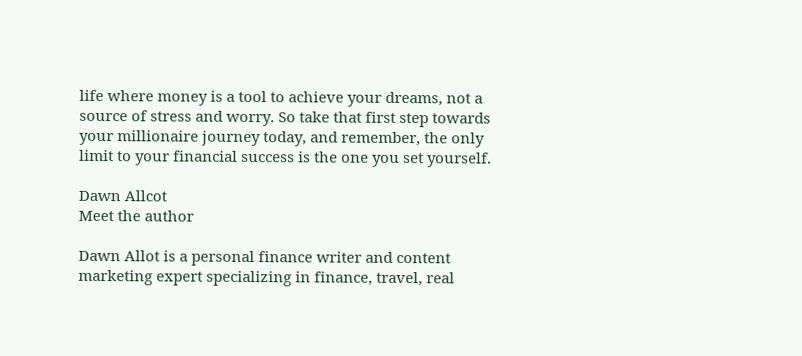life where money is a tool to achieve your dreams, not a source of stress and worry. So take that first step towards your millionaire journey today, and remember, the only limit to your financial success is the one you set yourself.

Dawn Allcot
Meet the author

Dawn Allot is a personal finance writer and content marketing expert specializing in finance, travel, real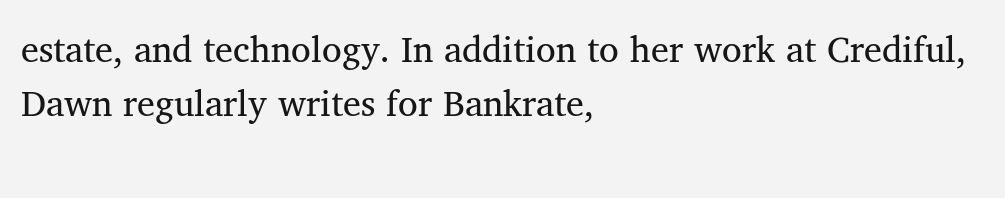estate, and technology. In addition to her work at Crediful, Dawn regularly writes for Bankrate,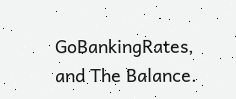GoBankingRates, and The Balance.